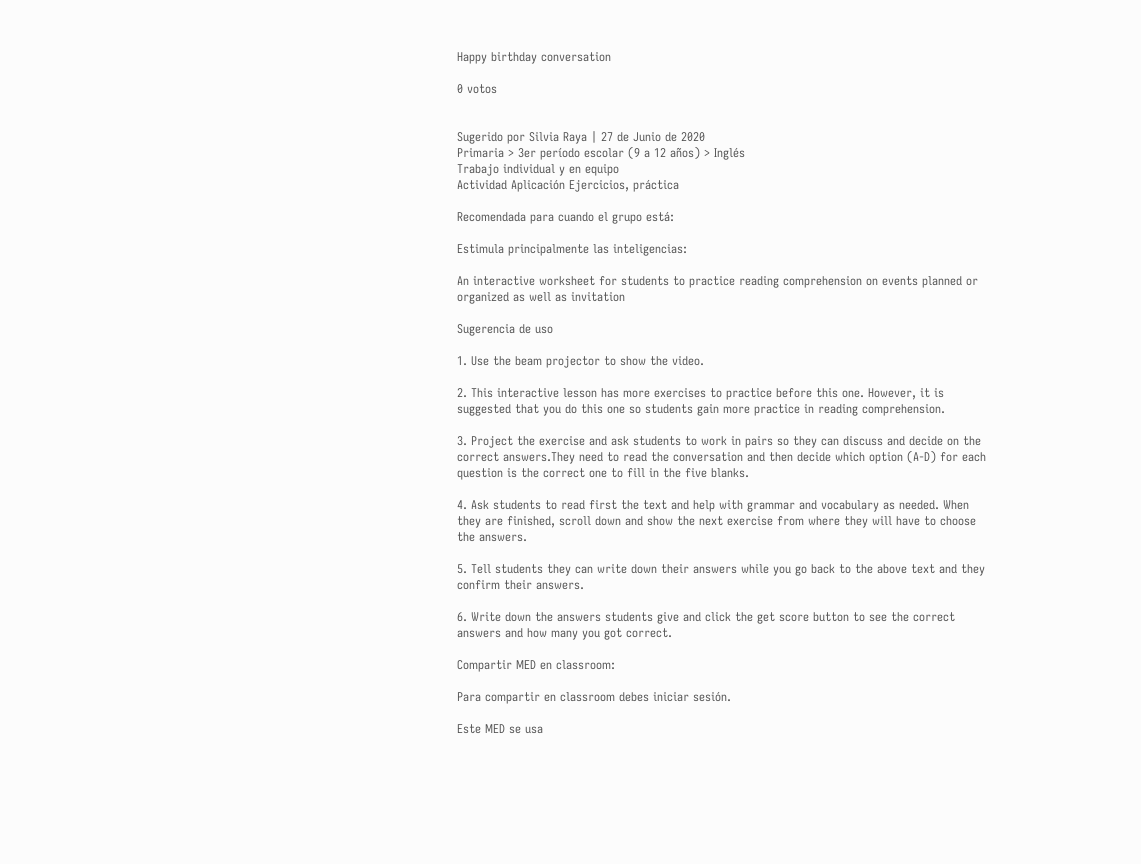Happy birthday conversation

0 votos


Sugerido por Silvia Raya | 27 de Junio de 2020
Primaria > 3er período escolar (9 a 12 años) > Inglés
Trabajo individual y en equipo
Actividad Aplicación Ejercicios, práctica

Recomendada para cuando el grupo está:

Estimula principalmente las inteligencias:

An interactive worksheet for students to practice reading comprehension on events planned or organized as well as invitation

Sugerencia de uso

1. Use the beam projector to show the video.

2. This interactive lesson has more exercises to practice before this one. However, it is suggested that you do this one so students gain more practice in reading comprehension.

3. Project the exercise and ask students to work in pairs so they can discuss and decide on the correct answers.They need to read the conversation and then decide which option (A-D) for each question is the correct one to fill in the five blanks.

4. Ask students to read first the text and help with grammar and vocabulary as needed. When they are finished, scroll down and show the next exercise from where they will have to choose the answers.

5. Tell students they can write down their answers while you go back to the above text and they confirm their answers.

6. Write down the answers students give and click the get score button to see the correct answers and how many you got correct.

Compartir MED en classroom:

Para compartir en classroom debes iniciar sesión.

Este MED se usa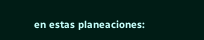en estas planeaciones: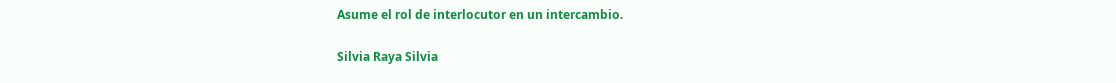Asume el rol de interlocutor en un intercambio.

Silvia Raya Silvia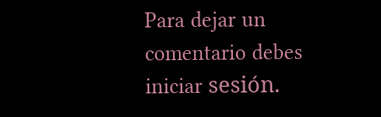Para dejar un comentario debes iniciar sesión.